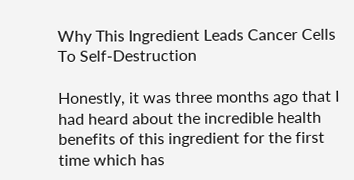Why This Ingredient Leads Cancer Cells To Self-Destruction

Honestly, it was three months ago that I had heard about the incredible health benefits of this ingredient for the first time which has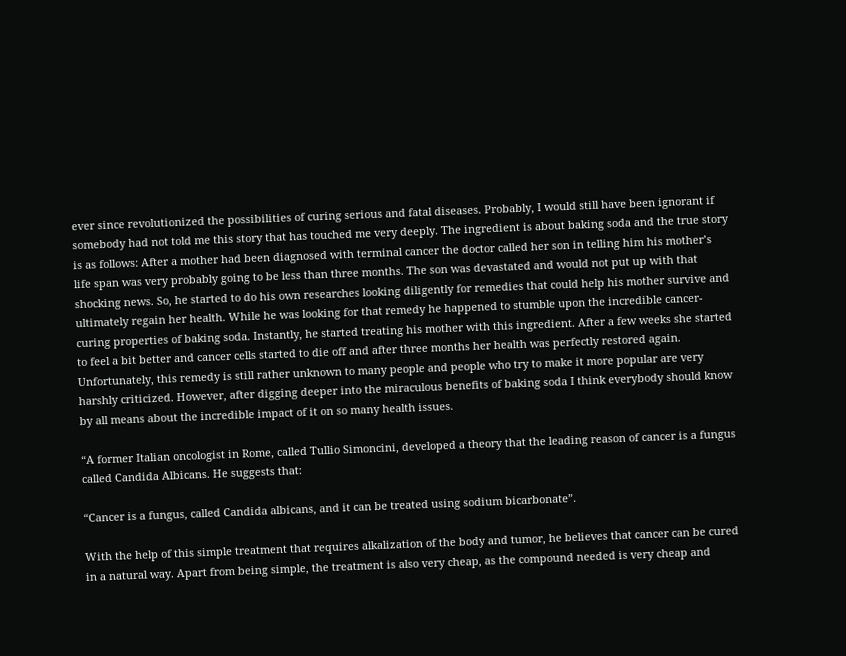ever since revolutionized the possibilities of curing serious and fatal diseases. Probably, I would still have been ignorant if somebody had not told me this story that has touched me very deeply. The ingredient is about baking soda and the true story is as follows: After a mother had been diagnosed with terminal cancer the doctor called her son in telling him his mother’s life span was very probably going to be less than three months. The son was devastated and would not put up with that shocking news. So, he started to do his own researches looking diligently for remedies that could help his mother survive and ultimately regain her health. While he was looking for that remedy he happened to stumble upon the incredible cancer-curing properties of baking soda. Instantly, he started treating his mother with this ingredient. After a few weeks she started to feel a bit better and cancer cells started to die off and after three months her health was perfectly restored again. Unfortunately, this remedy is still rather unknown to many people and people who try to make it more popular are very harshly criticized. However, after digging deeper into the miraculous benefits of baking soda I think everybody should know by all means about the incredible impact of it on so many health issues.

“A former Italian oncologist in Rome, called Tullio Simoncini, developed a theory that the leading reason of cancer is a fungus called Candida Albicans. He suggests that:

“Cancer is a fungus, called Candida albicans, and it can be treated using sodium bicarbonate”.

With the help of this simple treatment that requires alkalization of the body and tumor, he believes that cancer can be cured in a natural way. Apart from being simple, the treatment is also very cheap, as the compound needed is very cheap and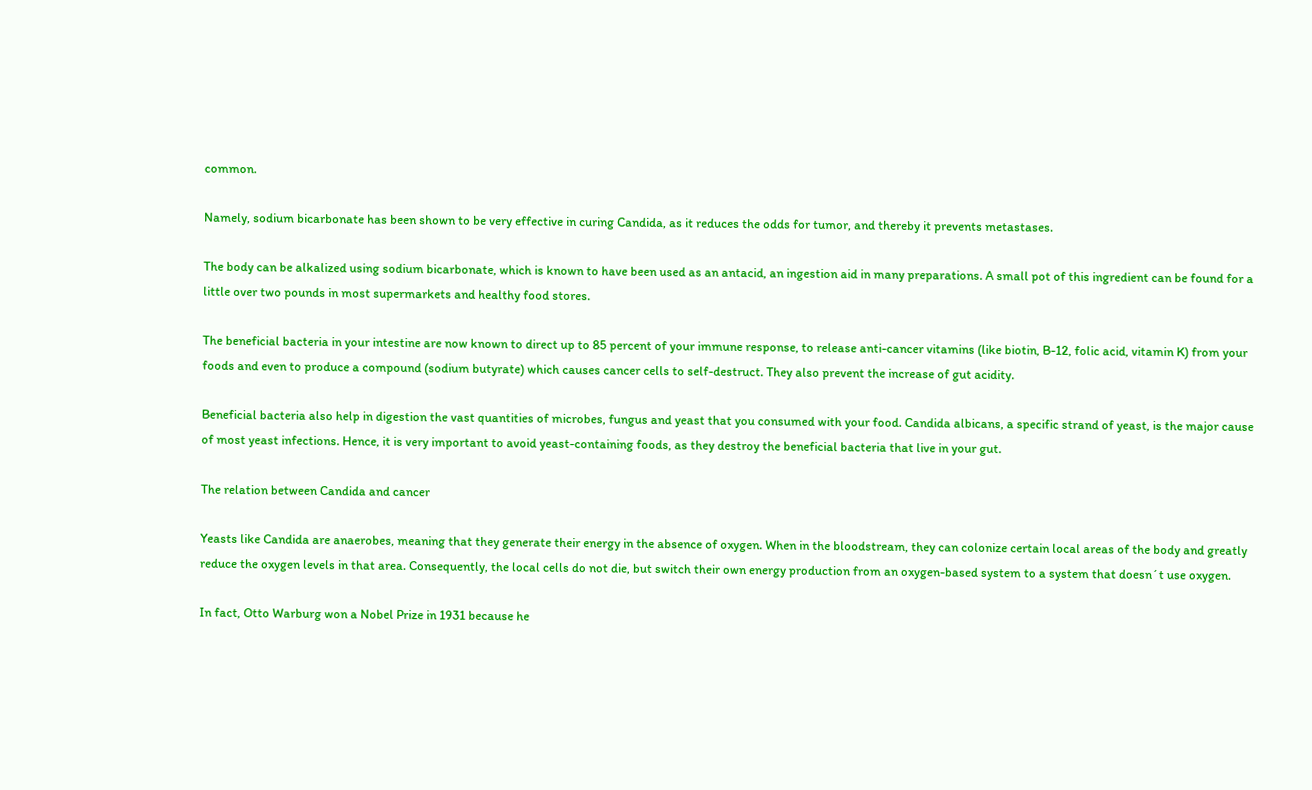common.

Namely, sodium bicarbonate has been shown to be very effective in curing Candida, as it reduces the odds for tumor, and thereby it prevents metastases.

The body can be alkalized using sodium bicarbonate, which is known to have been used as an antacid, an ingestion aid in many preparations. A small pot of this ingredient can be found for a little over two pounds in most supermarkets and healthy food stores.

The beneficial bacteria in your intestine are now known to direct up to 85 percent of your immune response, to release anti-cancer vitamins (like biotin, B-12, folic acid, vitamin K) from your foods and even to produce a compound (sodium butyrate) which causes cancer cells to self-destruct. They also prevent the increase of gut acidity.

Beneficial bacteria also help in digestion the vast quantities of microbes, fungus and yeast that you consumed with your food. Candida albicans, a specific strand of yeast, is the major cause of most yeast infections. Hence, it is very important to avoid yeast-containing foods, as they destroy the beneficial bacteria that live in your gut.

The relation between Candida and cancer

Yeasts like Candida are anaerobes, meaning that they generate their energy in the absence of oxygen. When in the bloodstream, they can colonize certain local areas of the body and greatly reduce the oxygen levels in that area. Consequently, the local cells do not die, but switch their own energy production from an oxygen-based system to a system that doesn´t use oxygen.

In fact, Otto Warburg won a Nobel Prize in 1931 because he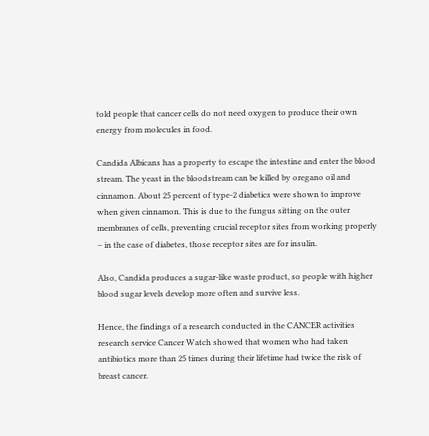told people that cancer cells do not need oxygen to produce their own energy from molecules in food.

Candida Albicans has a property to escape the intestine and enter the blood stream. The yeast in the bloodstream can be killed by oregano oil and cinnamon. About 25 percent of type-2 diabetics were shown to improve when given cinnamon. This is due to the fungus sitting on the outer membranes of cells, preventing crucial receptor sites from working properly – in the case of diabetes, those receptor sites are for insulin.

Also, Candida produces a sugar-like waste product, so people with higher blood sugar levels develop more often and survive less.

Hence, the findings of a research conducted in the CANCER activities research service Cancer Watch showed that women who had taken antibiotics more than 25 times during their lifetime had twice the risk of breast cancer.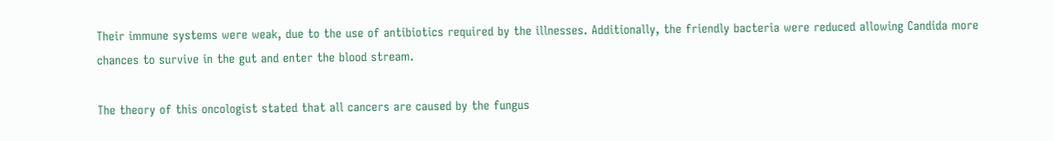Their immune systems were weak, due to the use of antibiotics required by the illnesses. Additionally, the friendly bacteria were reduced allowing Candida more chances to survive in the gut and enter the blood stream.

The theory of this oncologist stated that all cancers are caused by the fungus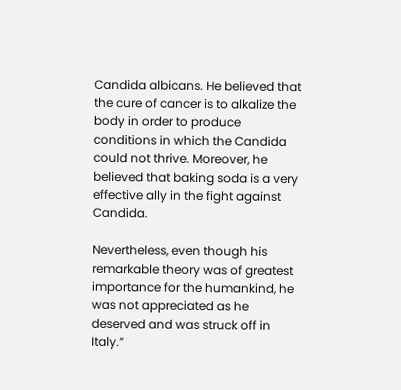Candida albicans. He believed that the cure of cancer is to alkalize the body in order to produce conditions in which the Candida could not thrive. Moreover, he believed that baking soda is a very effective ally in the fight against Candida.

Nevertheless, even though his remarkable theory was of greatest importance for the humankind, he was not appreciated as he deserved and was struck off in Italy.”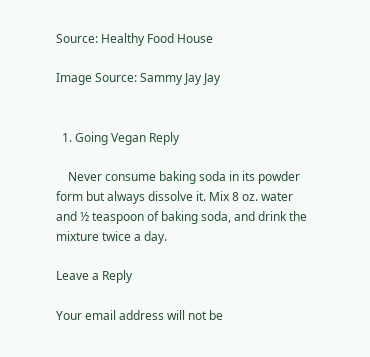Source: Healthy Food House

Image Source: Sammy Jay Jay


  1. Going Vegan Reply

    Never consume baking soda in its powder form but always dissolve it. Mix 8 oz. water and ½ teaspoon of baking soda, and drink the mixture twice a day.

Leave a Reply

Your email address will not be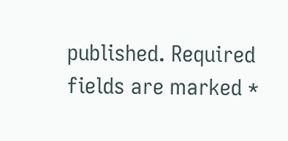published. Required fields are marked *